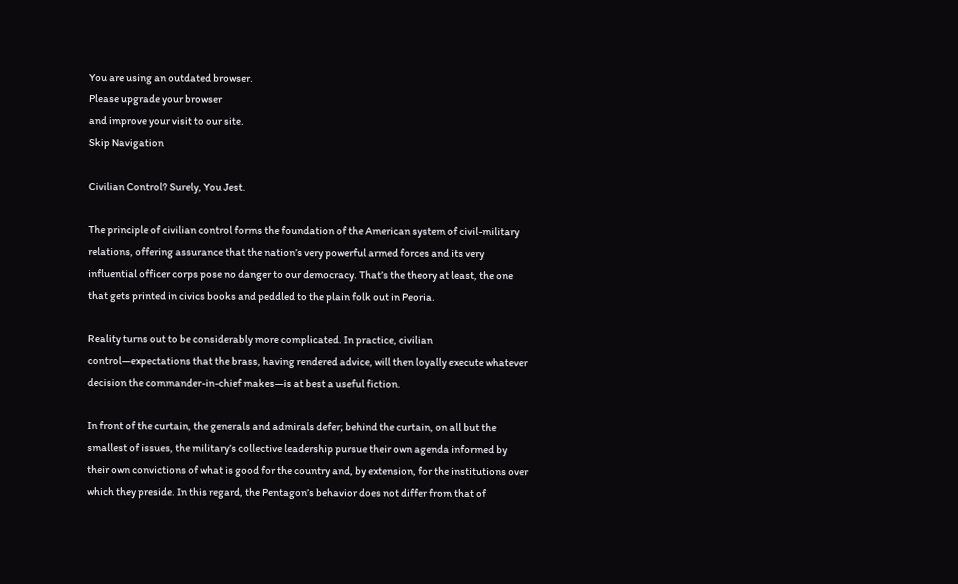You are using an outdated browser.
Please upgrade your browser
and improve your visit to our site.
Skip Navigation

Civilian Control? Surely, You Jest.

The principle of civilian control forms the foundation of the American system of civil-military relations, offering assurance that the nation’s very powerful armed forces and its very influential officer corps pose no danger to our democracy. That’s the theory at least, the one that gets printed in civics books and peddled to the plain folk out in Peoria.

Reality turns out to be considerably more complicated. In practice, civilian control—expectations that the brass, having rendered advice, will then loyally execute whatever decision the commander-in-chief makes—is at best a useful fiction.

In front of the curtain, the generals and admirals defer; behind the curtain, on all but the smallest of issues, the military’s collective leadership pursue their own agenda informed by their own convictions of what is good for the country and, by extension, for the institutions over which they preside. In this regard, the Pentagon’s behavior does not differ from that of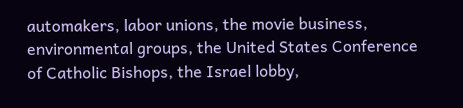automakers, labor unions, the movie business, environmental groups, the United States Conference of Catholic Bishops, the Israel lobby,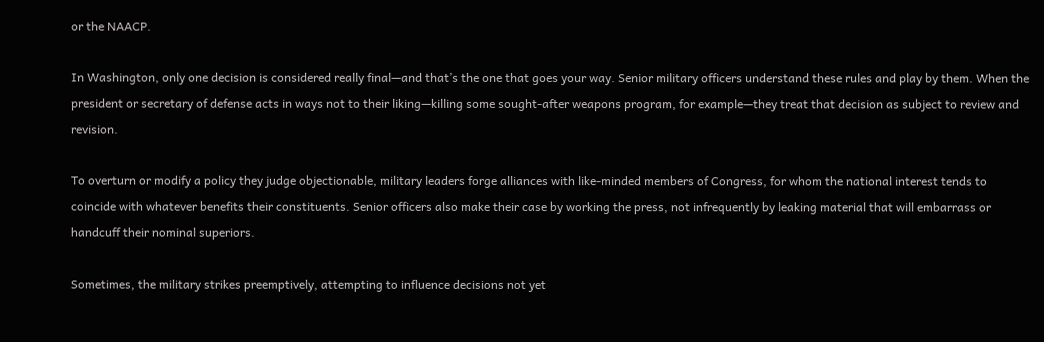or the NAACP.

In Washington, only one decision is considered really final—and that’s the one that goes your way. Senior military officers understand these rules and play by them. When the president or secretary of defense acts in ways not to their liking—killing some sought-after weapons program, for example—they treat that decision as subject to review and revision.

To overturn or modify a policy they judge objectionable, military leaders forge alliances with like-minded members of Congress, for whom the national interest tends to coincide with whatever benefits their constituents. Senior officers also make their case by working the press, not infrequently by leaking material that will embarrass or handcuff their nominal superiors.

Sometimes, the military strikes preemptively, attempting to influence decisions not yet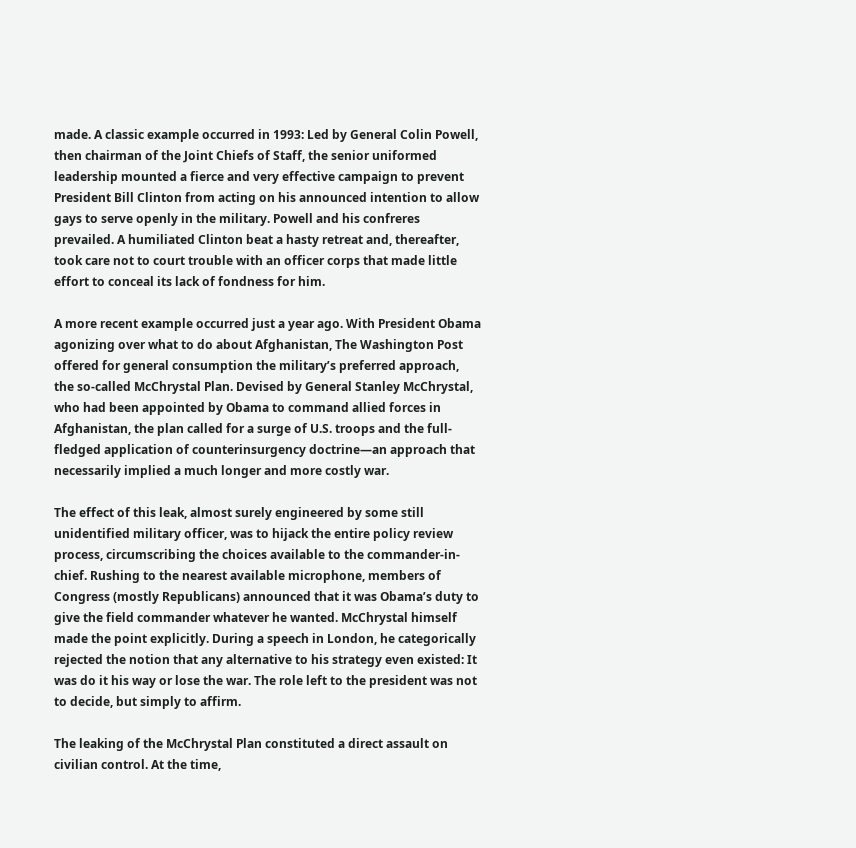made. A classic example occurred in 1993: Led by General Colin Powell, then chairman of the Joint Chiefs of Staff, the senior uniformed leadership mounted a fierce and very effective campaign to prevent President Bill Clinton from acting on his announced intention to allow gays to serve openly in the military. Powell and his confreres prevailed. A humiliated Clinton beat a hasty retreat and, thereafter, took care not to court trouble with an officer corps that made little effort to conceal its lack of fondness for him.

A more recent example occurred just a year ago. With President Obama agonizing over what to do about Afghanistan, The Washington Post offered for general consumption the military’s preferred approach, the so-called McChrystal Plan. Devised by General Stanley McChrystal, who had been appointed by Obama to command allied forces in Afghanistan, the plan called for a surge of U.S. troops and the full-fledged application of counterinsurgency doctrine—an approach that necessarily implied a much longer and more costly war.

The effect of this leak, almost surely engineered by some still unidentified military officer, was to hijack the entire policy review process, circumscribing the choices available to the commander-in-chief. Rushing to the nearest available microphone, members of Congress (mostly Republicans) announced that it was Obama’s duty to give the field commander whatever he wanted. McChrystal himself made the point explicitly. During a speech in London, he categorically rejected the notion that any alternative to his strategy even existed: It was do it his way or lose the war. The role left to the president was not to decide, but simply to affirm.

The leaking of the McChrystal Plan constituted a direct assault on civilian control. At the time,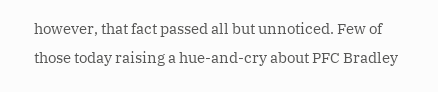however, that fact passed all but unnoticed. Few of those today raising a hue-and-cry about PFC Bradley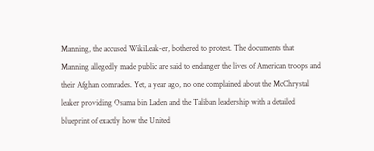Manning, the accused WikiLeak-er, bothered to protest. The documents that Manning allegedly made public are said to endanger the lives of American troops and their Afghan comrades. Yet, a year ago, no one complained about the McChrystal leaker providing Osama bin Laden and the Taliban leadership with a detailed blueprint of exactly how the United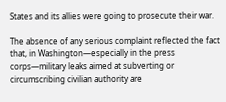States and its allies were going to prosecute their war.

The absence of any serious complaint reflected the fact that, in Washington—especially in the press corps—military leaks aimed at subverting or circumscribing civilian authority are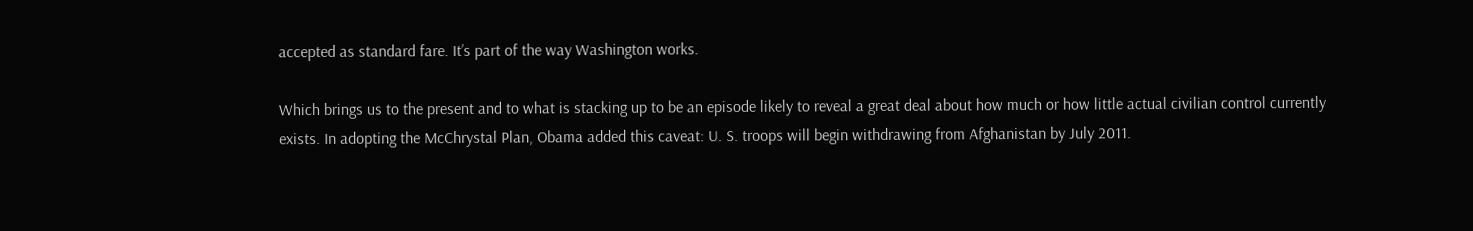accepted as standard fare. It’s part of the way Washington works.

Which brings us to the present and to what is stacking up to be an episode likely to reveal a great deal about how much or how little actual civilian control currently exists. In adopting the McChrystal Plan, Obama added this caveat: U. S. troops will begin withdrawing from Afghanistan by July 2011.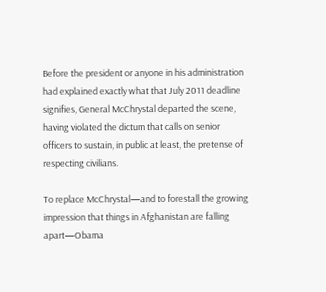Before the president or anyone in his administration had explained exactly what that July 2011 deadline signifies, General McChrystal departed the scene, having violated the dictum that calls on senior officers to sustain, in public at least, the pretense of respecting civilians.

To replace McChrystal—and to forestall the growing impression that things in Afghanistan are falling apart—Obama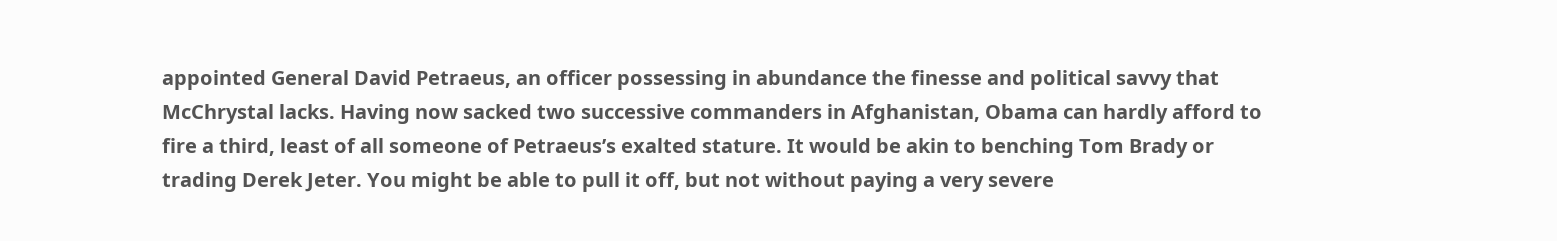appointed General David Petraeus, an officer possessing in abundance the finesse and political savvy that McChrystal lacks. Having now sacked two successive commanders in Afghanistan, Obama can hardly afford to fire a third, least of all someone of Petraeus’s exalted stature. It would be akin to benching Tom Brady or trading Derek Jeter. You might be able to pull it off, but not without paying a very severe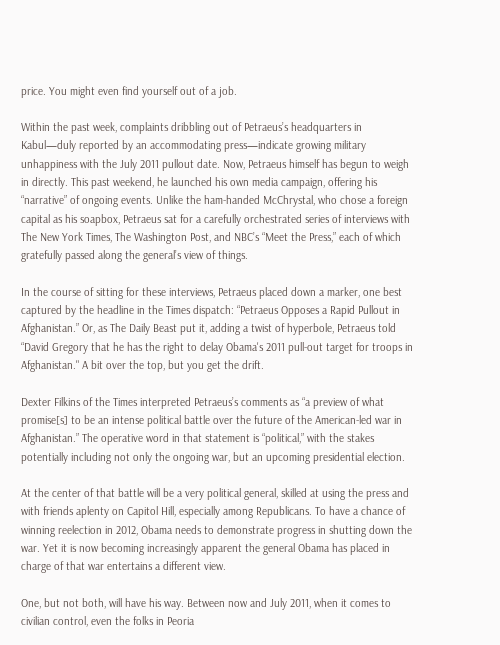price. You might even find yourself out of a job.

Within the past week, complaints dribbling out of Petraeus’s headquarters in Kabul—duly reported by an accommodating press—indicate growing military unhappiness with the July 2011 pullout date. Now, Petraeus himself has begun to weigh in directly. This past weekend, he launched his own media campaign, offering his “narrative” of ongoing events. Unlike the ham-handed McChrystal, who chose a foreign capital as his soapbox, Petraeus sat for a carefully orchestrated series of interviews with The New York Times, The Washington Post, and NBC’s “Meet the Press,” each of which gratefully passed along the general’s view of things.

In the course of sitting for these interviews, Petraeus placed down a marker, one best captured by the headline in the Times dispatch: “Petraeus Opposes a Rapid Pullout in Afghanistan.” Or, as The Daily Beast put it, adding a twist of hyperbole, Petraeus told “David Gregory that he has the right to delay Obama's 2011 pull-out target for troops in Afghanistan." A bit over the top, but you get the drift.

Dexter Filkins of the Times interpreted Petraeus’s comments as “a preview of what promise[s] to be an intense political battle over the future of the American-led war in Afghanistan.” The operative word in that statement is “political,” with the stakes potentially including not only the ongoing war, but an upcoming presidential election.

At the center of that battle will be a very political general, skilled at using the press and with friends aplenty on Capitol Hill, especially among Republicans. To have a chance of winning reelection in 2012, Obama needs to demonstrate progress in shutting down the war. Yet it is now becoming increasingly apparent the general Obama has placed in charge of that war entertains a different view.

One, but not both, will have his way. Between now and July 2011, when it comes to civilian control, even the folks in Peoria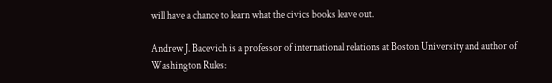will have a chance to learn what the civics books leave out.

Andrew J. Bacevich is a professor of international relations at Boston University and author of Washington Rules: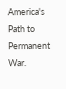America's Path to Permanent War.